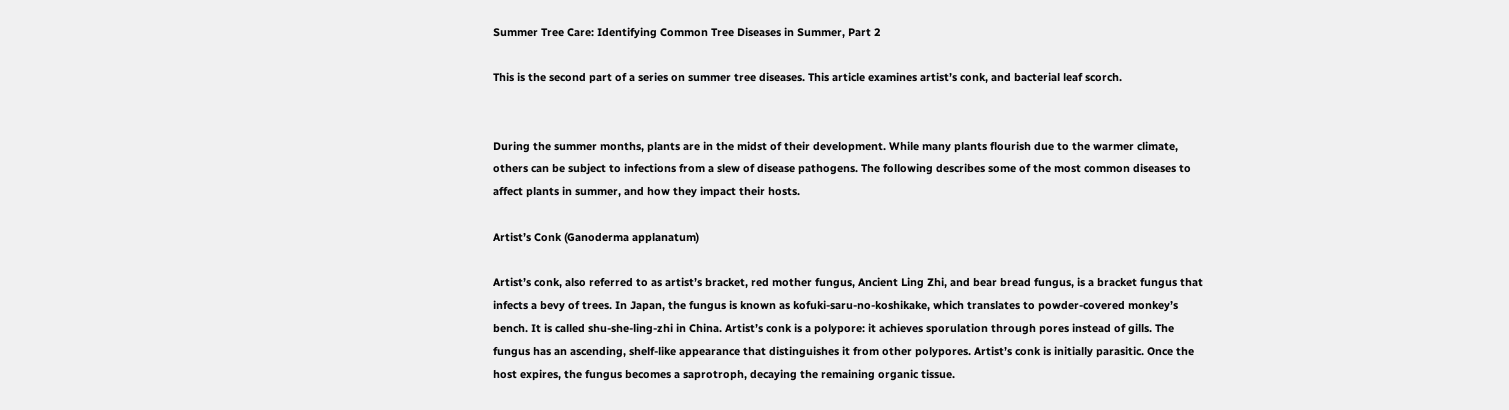Summer Tree Care: Identifying Common Tree Diseases in Summer, Part 2

This is the second part of a series on summer tree diseases. This article examines artist’s conk, and bacterial leaf scorch.


During the summer months, plants are in the midst of their development. While many plants flourish due to the warmer climate, others can be subject to infections from a slew of disease pathogens. The following describes some of the most common diseases to affect plants in summer, and how they impact their hosts.

Artist’s Conk (Ganoderma applanatum)

Artist’s conk, also referred to as artist’s bracket, red mother fungus, Ancient Ling Zhi, and bear bread fungus, is a bracket fungus that infects a bevy of trees. In Japan, the fungus is known as kofuki-saru-no-koshikake, which translates to powder-covered monkey’s bench. It is called shu-she-ling-zhi in China. Artist’s conk is a polypore: it achieves sporulation through pores instead of gills. The fungus has an ascending, shelf-like appearance that distinguishes it from other polypores. Artist’s conk is initially parasitic. Once the host expires, the fungus becomes a saprotroph, decaying the remaining organic tissue.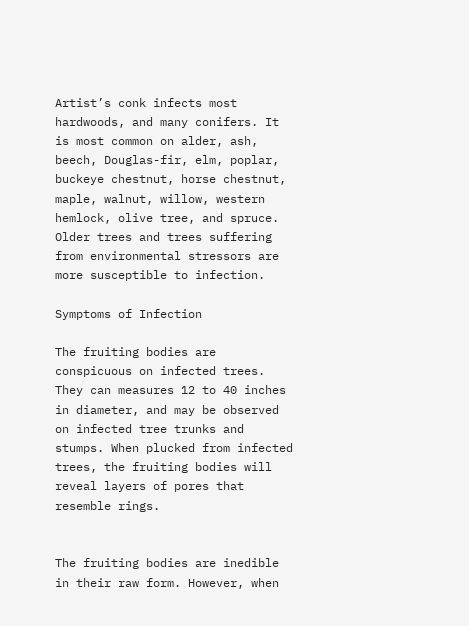Artist’s conk infects most hardwoods, and many conifers. It is most common on alder, ash, beech, Douglas-fir, elm, poplar, buckeye chestnut, horse chestnut, maple, walnut, willow, western hemlock, olive tree, and spruce. Older trees and trees suffering from environmental stressors are more susceptible to infection.

Symptoms of Infection

The fruiting bodies are conspicuous on infected trees. They can measures 12 to 40 inches in diameter, and may be observed on infected tree trunks and stumps. When plucked from infected trees, the fruiting bodies will reveal layers of pores that resemble rings.


The fruiting bodies are inedible in their raw form. However, when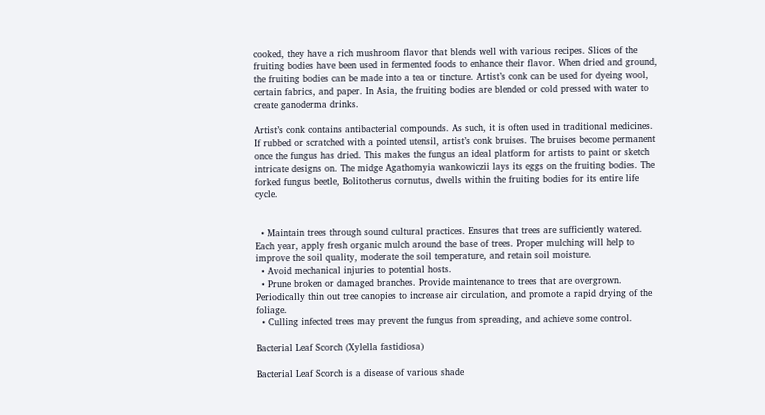cooked, they have a rich mushroom flavor that blends well with various recipes. Slices of the fruiting bodies have been used in fermented foods to enhance their flavor. When dried and ground, the fruiting bodies can be made into a tea or tincture. Artist’s conk can be used for dyeing wool, certain fabrics, and paper. In Asia, the fruiting bodies are blended or cold pressed with water to create ganoderma drinks.

Artist’s conk contains antibacterial compounds. As such, it is often used in traditional medicines. If rubbed or scratched with a pointed utensil, artist’s conk bruises. The bruises become permanent once the fungus has dried. This makes the fungus an ideal platform for artists to paint or sketch intricate designs on. The midge Agathomyia wankowiczii lays its eggs on the fruiting bodies. The forked fungus beetle, Bolitotherus cornutus, dwells within the fruiting bodies for its entire life cycle.


  • Maintain trees through sound cultural practices. Ensures that trees are sufficiently watered. Each year, apply fresh organic mulch around the base of trees. Proper mulching will help to improve the soil quality, moderate the soil temperature, and retain soil moisture.
  • Avoid mechanical injuries to potential hosts.
  • Prune broken or damaged branches. Provide maintenance to trees that are overgrown. Periodically thin out tree canopies to increase air circulation, and promote a rapid drying of the foliage.
  • Culling infected trees may prevent the fungus from spreading, and achieve some control.

Bacterial Leaf Scorch (Xylella fastidiosa)

Bacterial Leaf Scorch is a disease of various shade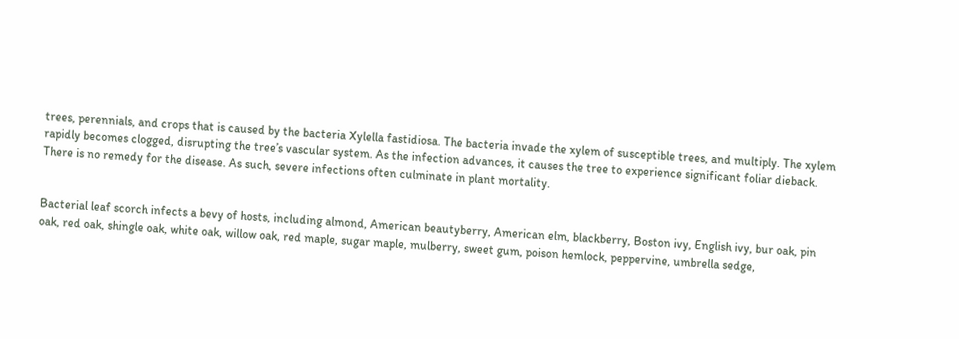trees, perennials, and crops that is caused by the bacteria Xylella fastidiosa. The bacteria invade the xylem of susceptible trees, and multiply. The xylem rapidly becomes clogged, disrupting the tree’s vascular system. As the infection advances, it causes the tree to experience significant foliar dieback. There is no remedy for the disease. As such, severe infections often culminate in plant mortality.


Bacterial leaf scorch infects a bevy of hosts, including almond, American beautyberry, American elm, blackberry, Boston ivy, English ivy, bur oak, pin oak, red oak, shingle oak, white oak, willow oak, red maple, sugar maple, mulberry, sweet gum, poison hemlock, peppervine, umbrella sedge,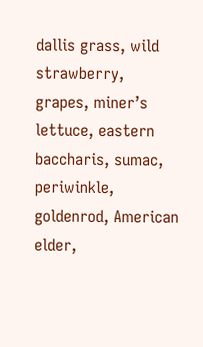dallis grass, wild strawberry, grapes, miner’s lettuce, eastern baccharis, sumac, periwinkle, goldenrod, American elder,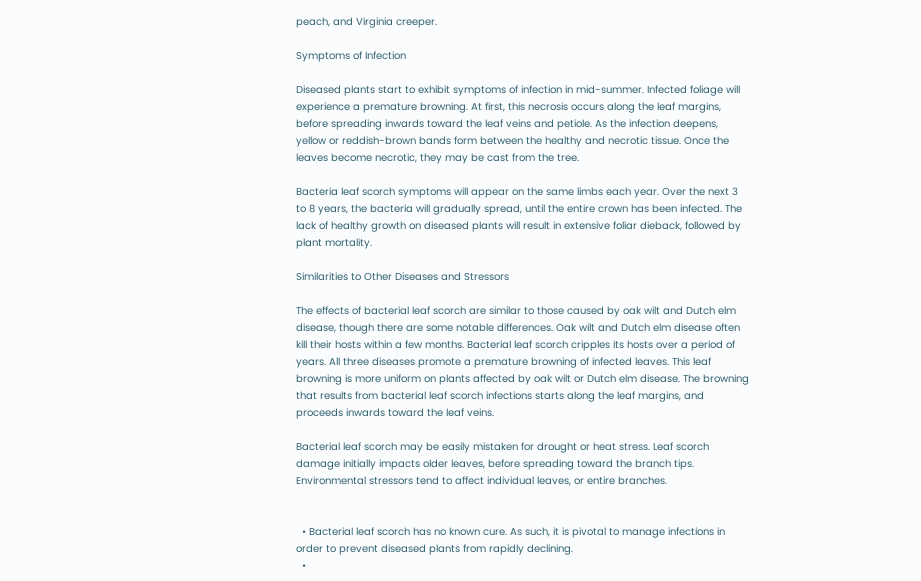peach, and Virginia creeper.

Symptoms of Infection

Diseased plants start to exhibit symptoms of infection in mid-summer. Infected foliage will experience a premature browning. At first, this necrosis occurs along the leaf margins, before spreading inwards toward the leaf veins and petiole. As the infection deepens, yellow or reddish-brown bands form between the healthy and necrotic tissue. Once the leaves become necrotic, they may be cast from the tree.

Bacteria leaf scorch symptoms will appear on the same limbs each year. Over the next 3 to 8 years, the bacteria will gradually spread, until the entire crown has been infected. The lack of healthy growth on diseased plants will result in extensive foliar dieback, followed by plant mortality.

Similarities to Other Diseases and Stressors

The effects of bacterial leaf scorch are similar to those caused by oak wilt and Dutch elm disease, though there are some notable differences. Oak wilt and Dutch elm disease often kill their hosts within a few months. Bacterial leaf scorch cripples its hosts over a period of years. All three diseases promote a premature browning of infected leaves. This leaf browning is more uniform on plants affected by oak wilt or Dutch elm disease. The browning that results from bacterial leaf scorch infections starts along the leaf margins, and proceeds inwards toward the leaf veins.

Bacterial leaf scorch may be easily mistaken for drought or heat stress. Leaf scorch damage initially impacts older leaves, before spreading toward the branch tips. Environmental stressors tend to affect individual leaves, or entire branches.


  • Bacterial leaf scorch has no known cure. As such, it is pivotal to manage infections in order to prevent diseased plants from rapidly declining.
  •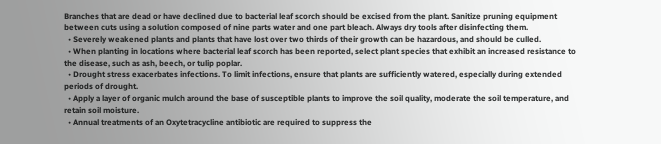Branches that are dead or have declined due to bacterial leaf scorch should be excised from the plant. Sanitize pruning equipment between cuts using a solution composed of nine parts water and one part bleach. Always dry tools after disinfecting them.
  • Severely weakened plants and plants that have lost over two thirds of their growth can be hazardous, and should be culled.
  • When planting in locations where bacterial leaf scorch has been reported, select plant species that exhibit an increased resistance to the disease, such as ash, beech, or tulip poplar.
  • Drought stress exacerbates infections. To limit infections, ensure that plants are sufficiently watered, especially during extended periods of drought.
  • Apply a layer of organic mulch around the base of susceptible plants to improve the soil quality, moderate the soil temperature, and retain soil moisture.
  • Annual treatments of an Oxytetracycline antibiotic are required to suppress the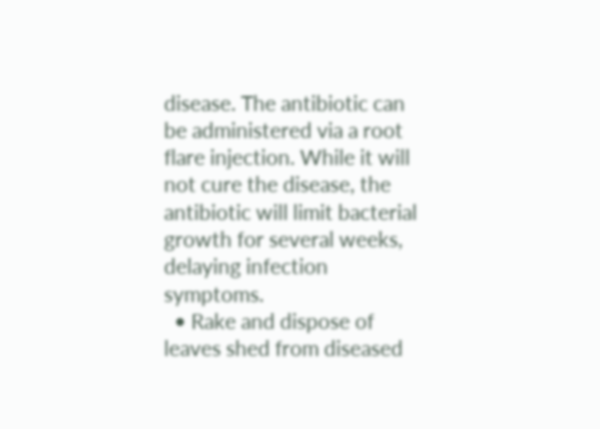disease. The antibiotic can be administered via a root flare injection. While it will not cure the disease, the antibiotic will limit bacterial growth for several weeks, delaying infection symptoms.
  • Rake and dispose of leaves shed from diseased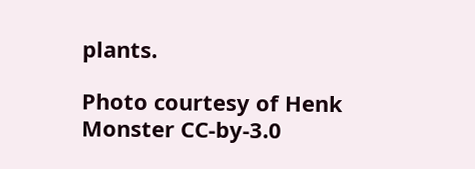plants.

Photo courtesy of Henk Monster CC-by-3.0